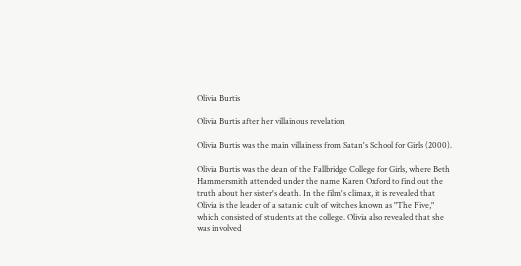Olivia Burtis

Olivia Burtis after her villainous revelation

Olivia Burtis was the main villainess from Satan's School for Girls (2000).

Olivia Burtis was the dean of the Fallbridge College for Girls, where Beth Hammersmith attended under the name Karen Oxford to find out the truth about her sister's death. In the film's climax, it is revealed that Olivia is the leader of a satanic cult of witches known as "The Five," which consisted of students at the college. Olivia also revealed that she was involved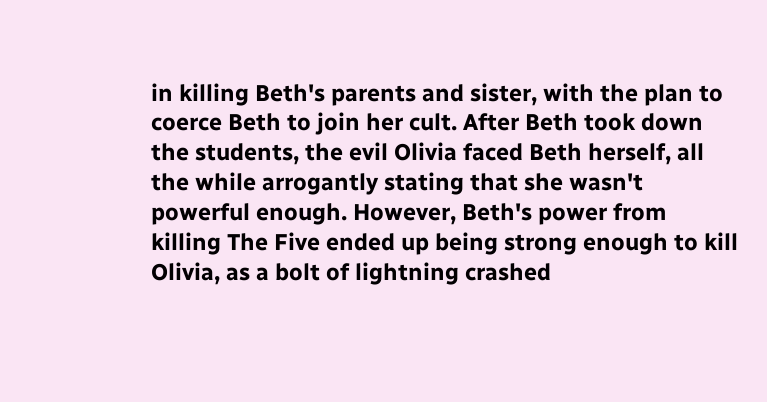in killing Beth's parents and sister, with the plan to coerce Beth to join her cult. After Beth took down the students, the evil Olivia faced Beth herself, all the while arrogantly stating that she wasn't powerful enough. However, Beth's power from killing The Five ended up being strong enough to kill Olivia, as a bolt of lightning crashed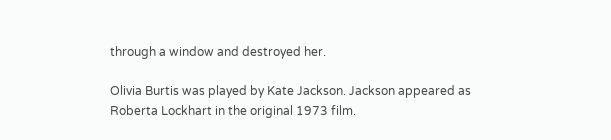through a window and destroyed her.

Olivia Burtis was played by Kate Jackson. Jackson appeared as Roberta Lockhart in the original 1973 film.